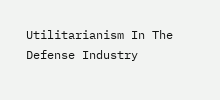Utilitarianism In The Defense Industry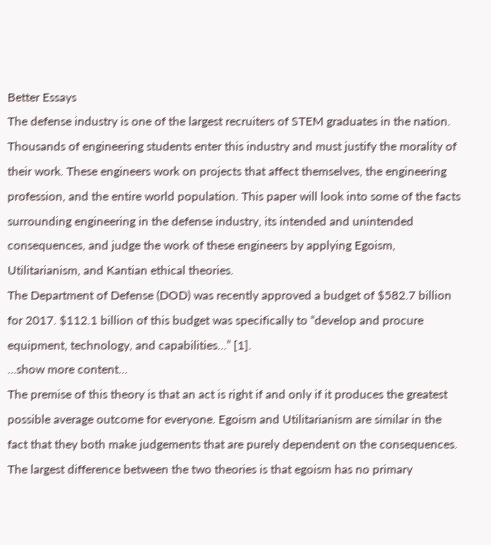Better Essays
The defense industry is one of the largest recruiters of STEM graduates in the nation. Thousands of engineering students enter this industry and must justify the morality of their work. These engineers work on projects that affect themselves, the engineering profession, and the entire world population. This paper will look into some of the facts surrounding engineering in the defense industry, its intended and unintended consequences, and judge the work of these engineers by applying Egoism, Utilitarianism, and Kantian ethical theories.
The Department of Defense (DOD) was recently approved a budget of $582.7 billion for 2017. $112.1 billion of this budget was specifically to “develop and procure equipment, technology, and capabilities…” [1].
…show more content…
The premise of this theory is that an act is right if and only if it produces the greatest possible average outcome for everyone. Egoism and Utilitarianism are similar in the fact that they both make judgements that are purely dependent on the consequences. The largest difference between the two theories is that egoism has no primary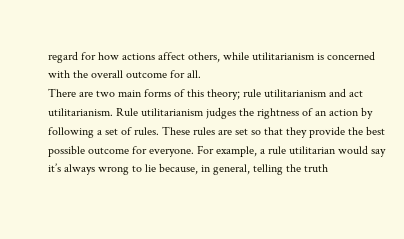regard for how actions affect others, while utilitarianism is concerned with the overall outcome for all.
There are two main forms of this theory; rule utilitarianism and act utilitarianism. Rule utilitarianism judges the rightness of an action by following a set of rules. These rules are set so that they provide the best possible outcome for everyone. For example, a rule utilitarian would say it’s always wrong to lie because, in general, telling the truth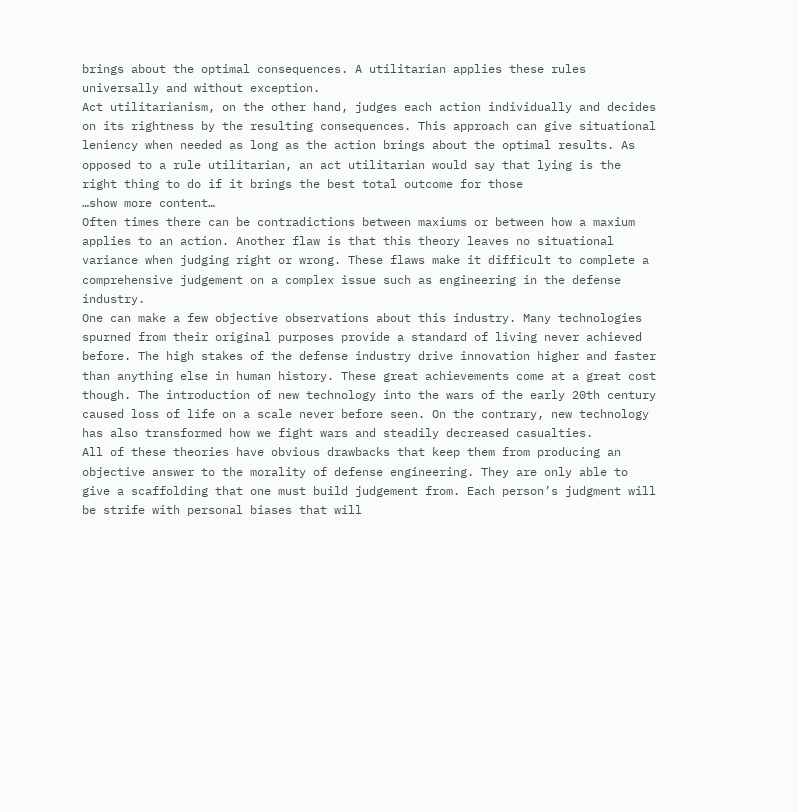brings about the optimal consequences. A utilitarian applies these rules universally and without exception.
Act utilitarianism, on the other hand, judges each action individually and decides on its rightness by the resulting consequences. This approach can give situational leniency when needed as long as the action brings about the optimal results. As opposed to a rule utilitarian, an act utilitarian would say that lying is the right thing to do if it brings the best total outcome for those
…show more content…
Often times there can be contradictions between maxiums or between how a maxium applies to an action. Another flaw is that this theory leaves no situational variance when judging right or wrong. These flaws make it difficult to complete a comprehensive judgement on a complex issue such as engineering in the defense industry.
One can make a few objective observations about this industry. Many technologies spurned from their original purposes provide a standard of living never achieved before. The high stakes of the defense industry drive innovation higher and faster than anything else in human history. These great achievements come at a great cost though. The introduction of new technology into the wars of the early 20th century caused loss of life on a scale never before seen. On the contrary, new technology has also transformed how we fight wars and steadily decreased casualties.
All of these theories have obvious drawbacks that keep them from producing an objective answer to the morality of defense engineering. They are only able to give a scaffolding that one must build judgement from. Each person’s judgment will be strife with personal biases that will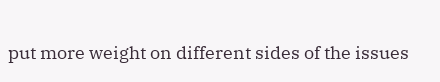put more weight on different sides of the issues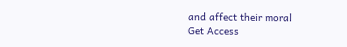and affect their moral
Get Access